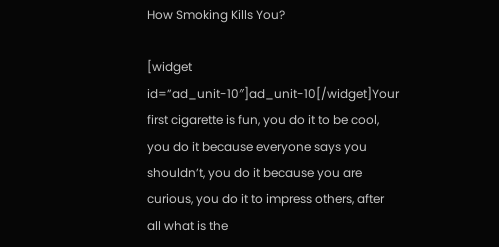How Smoking Kills You?

[widget id=”ad_unit-10″]ad_unit-10[/widget]Your first cigarette is fun, you do it to be cool, you do it because everyone says you shouldn’t, you do it because you are curious, you do it to impress others, after all what is the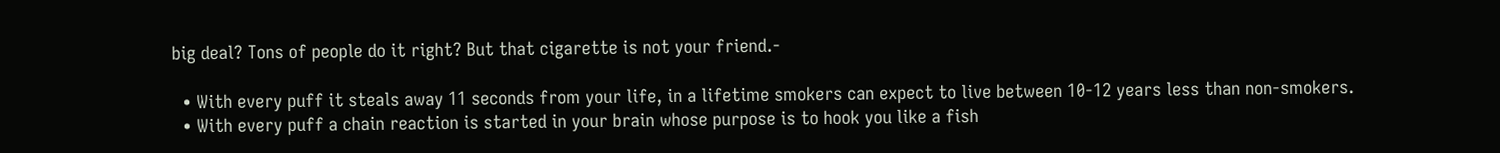big deal? Tons of people do it right? But that cigarette is not your friend.-

  • With every puff it steals away 11 seconds from your life, in a lifetime smokers can expect to live between 10-12 years less than non-smokers.
  • With every puff a chain reaction is started in your brain whose purpose is to hook you like a fish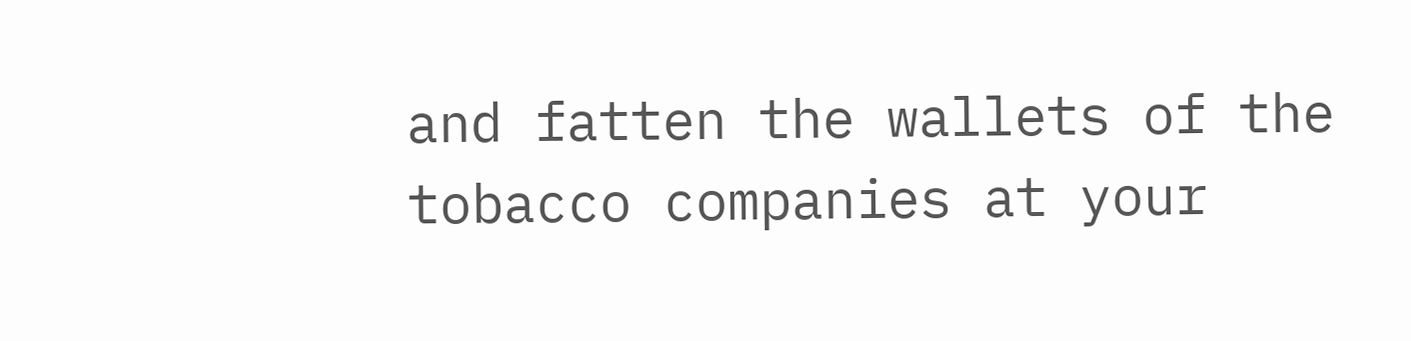and fatten the wallets of the tobacco companies at your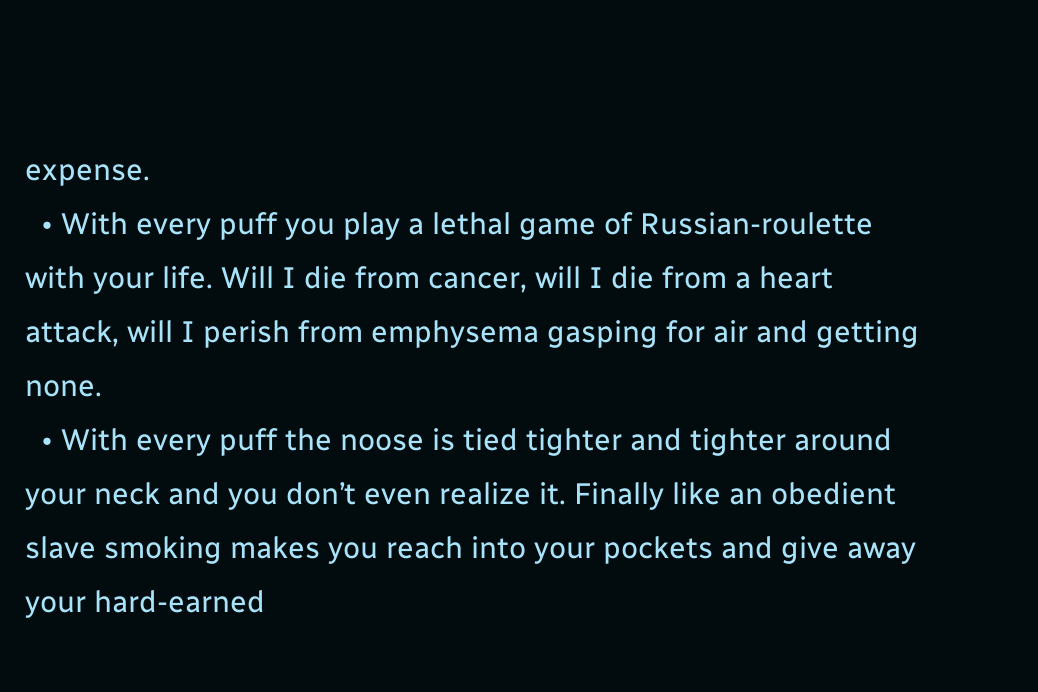expense.
  • With every puff you play a lethal game of Russian-roulette with your life. Will I die from cancer, will I die from a heart attack, will I perish from emphysema gasping for air and getting none.
  • With every puff the noose is tied tighter and tighter around your neck and you don’t even realize it. Finally like an obedient slave smoking makes you reach into your pockets and give away your hard-earned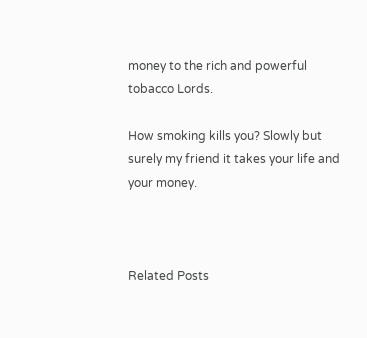money to the rich and powerful tobacco Lords.

How smoking kills you? Slowly but surely my friend it takes your life and your money.



Related Posts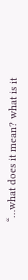“…what does it mean? what is it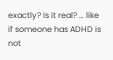exactly? Is it real? … like if someone has ADHD is not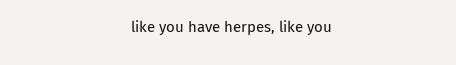like you have herpes, like you